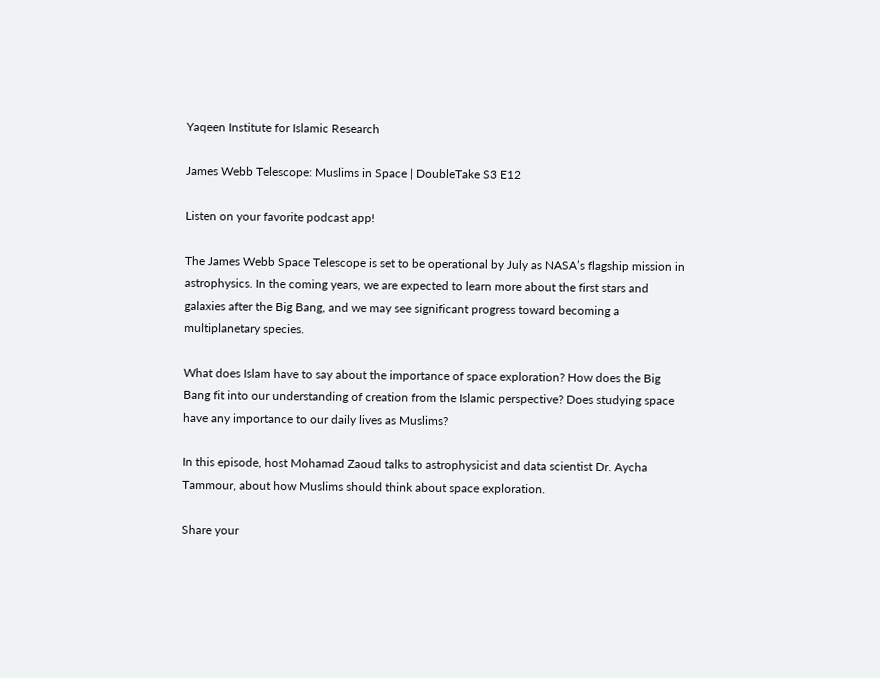Yaqeen Institute for Islamic Research

James Webb Telescope: Muslims in Space | DoubleTake S3 E12

Listen on your favorite podcast app!

The James Webb Space Telescope is set to be operational by July as NASA’s flagship mission in astrophysics. In the coming years, we are expected to learn more about the first stars and galaxies after the Big Bang, and we may see significant progress toward becoming a multiplanetary species.

What does Islam have to say about the importance of space exploration? How does the Big Bang fit into our understanding of creation from the Islamic perspective? Does studying space have any importance to our daily lives as Muslims?

In this episode, host Mohamad Zaoud talks to astrophysicist and data scientist Dr. Aycha Tammour, about how Muslims should think about space exploration.

Share your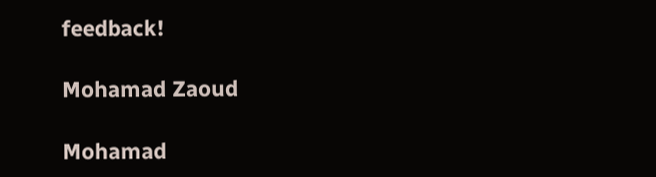feedback!

Mohamad Zaoud

Mohamad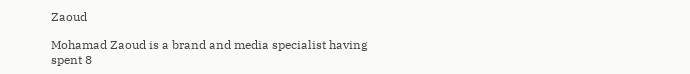Zaoud

Mohamad Zaoud is a brand and media specialist having spent 8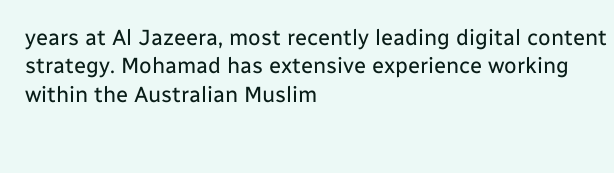years at Al Jazeera, most recently leading digital content strategy. Mohamad has extensive experience working within the Australian Muslim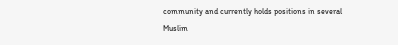community and currently holds positions in several Muslim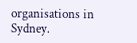organisations in Sydney.